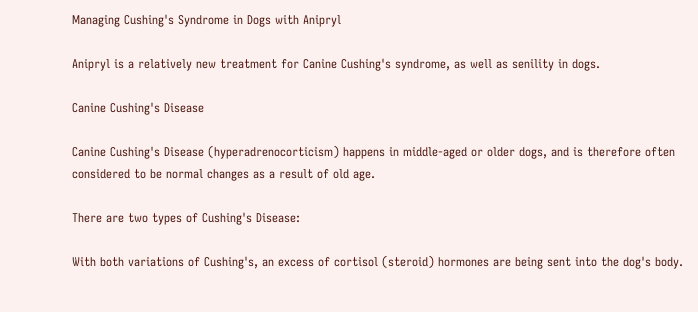Managing Cushing's Syndrome in Dogs with Anipryl

Anipryl is a relatively new treatment for Canine Cushing's syndrome, as well as senility in dogs.

Canine Cushing's Disease

Canine Cushing's Disease (hyperadrenocorticism) happens in middle-aged or older dogs, and is therefore often considered to be normal changes as a result of old age.

There are two types of Cushing's Disease:

With both variations of Cushing's, an excess of cortisol (steroid) hormones are being sent into the dog's body.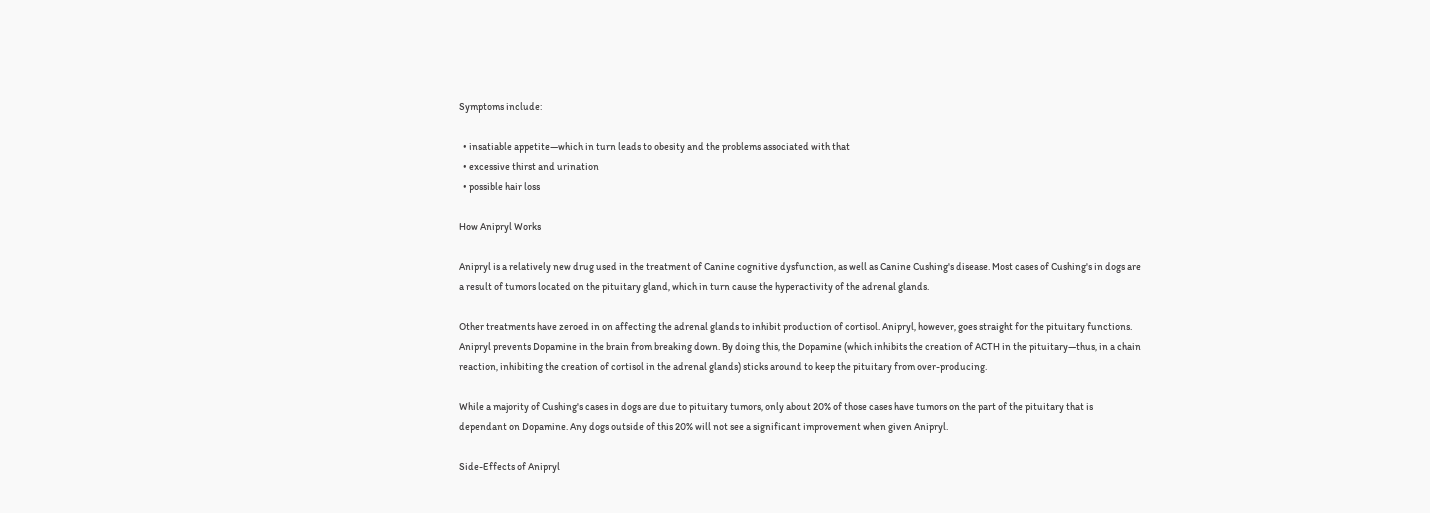Symptoms include:

  • insatiable appetite—which in turn leads to obesity and the problems associated with that
  • excessive thirst and urination
  • possible hair loss

How Anipryl Works

Anipryl is a relatively new drug used in the treatment of Canine cognitive dysfunction, as well as Canine Cushing's disease. Most cases of Cushing's in dogs are a result of tumors located on the pituitary gland, which in turn cause the hyperactivity of the adrenal glands.

Other treatments have zeroed in on affecting the adrenal glands to inhibit production of cortisol. Anipryl, however, goes straight for the pituitary functions. Anipryl prevents Dopamine in the brain from breaking down. By doing this, the Dopamine (which inhibits the creation of ACTH in the pituitary—thus, in a chain reaction, inhibiting the creation of cortisol in the adrenal glands) sticks around to keep the pituitary from over-producing.

While a majority of Cushing's cases in dogs are due to pituitary tumors, only about 20% of those cases have tumors on the part of the pituitary that is dependant on Dopamine. Any dogs outside of this 20% will not see a significant improvement when given Anipryl.

Side-Effects of Anipryl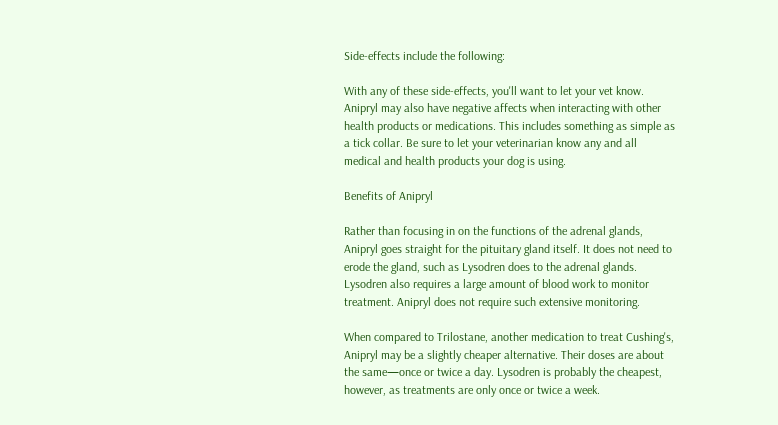Side-effects include the following:

With any of these side-effects, you'll want to let your vet know. Anipryl may also have negative affects when interacting with other health products or medications. This includes something as simple as a tick collar. Be sure to let your veterinarian know any and all medical and health products your dog is using.

Benefits of Anipryl

Rather than focusing in on the functions of the adrenal glands, Anipryl goes straight for the pituitary gland itself. It does not need to erode the gland, such as Lysodren does to the adrenal glands. Lysodren also requires a large amount of blood work to monitor treatment. Anipryl does not require such extensive monitoring.

When compared to Trilostane, another medication to treat Cushing's, Anipryl may be a slightly cheaper alternative. Their doses are about the same—once or twice a day. Lysodren is probably the cheapest, however, as treatments are only once or twice a week.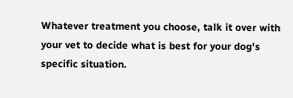Whatever treatment you choose, talk it over with your vet to decide what is best for your dog's specific situation.